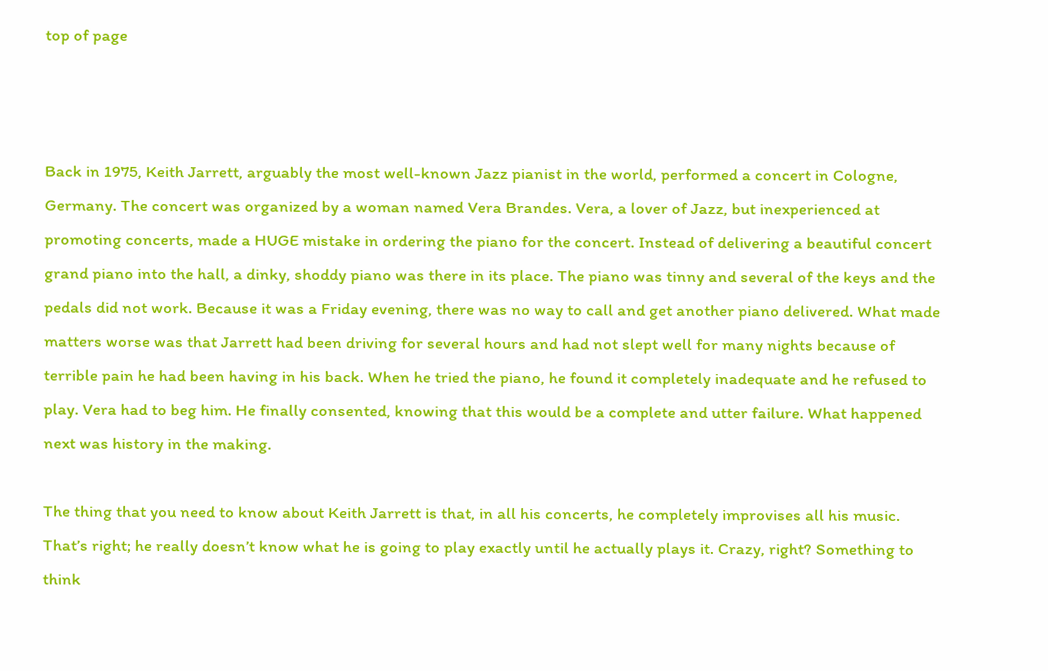top of page



Back in 1975, Keith Jarrett, arguably the most well-known Jazz pianist in the world, performed a concert in Cologne, Germany. The concert was organized by a woman named Vera Brandes. Vera, a lover of Jazz, but inexperienced at promoting concerts, made a HUGE mistake in ordering the piano for the concert. Instead of delivering a beautiful concert grand piano into the hall, a dinky, shoddy piano was there in its place. The piano was tinny and several of the keys and the pedals did not work. Because it was a Friday evening, there was no way to call and get another piano delivered. What made matters worse was that Jarrett had been driving for several hours and had not slept well for many nights because of terrible pain he had been having in his back. When he tried the piano, he found it completely inadequate and he refused to play. Vera had to beg him. He finally consented, knowing that this would be a complete and utter failure. What happened next was history in the making.

The thing that you need to know about Keith Jarrett is that, in all his concerts, he completely improvises all his music. That’s right; he really doesn’t know what he is going to play exactly until he actually plays it. Crazy, right? Something to think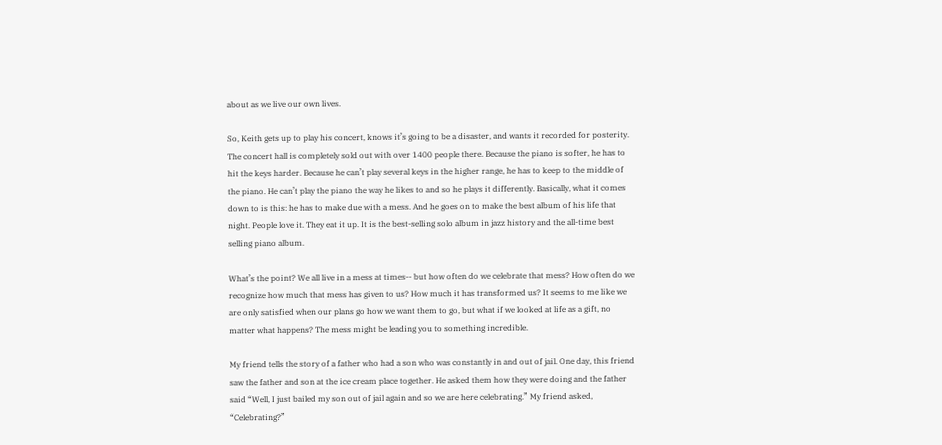about as we live our own lives.

So, Keith gets up to play his concert, knows it’s going to be a disaster, and wants it recorded for posterity. The concert hall is completely sold out with over 1400 people there. Because the piano is softer, he has to hit the keys harder. Because he can’t play several keys in the higher range, he has to keep to the middle of the piano. He can’t play the piano the way he likes to and so he plays it differently. Basically, what it comes down to is this: he has to make due with a mess. And he goes on to make the best album of his life that night. People love it. They eat it up. It is the best-selling solo album in jazz history and the all-time best selling piano album.

What’s the point? We all live in a mess at times-- but how often do we celebrate that mess? How often do we recognize how much that mess has given to us? How much it has transformed us? It seems to me like we are only satisfied when our plans go how we want them to go, but what if we looked at life as a gift, no matter what happens? The mess might be leading you to something incredible.

My friend tells the story of a father who had a son who was constantly in and out of jail. One day, this friend saw the father and son at the ice cream place together. He asked them how they were doing and the father said “Well, I just bailed my son out of jail again and so we are here celebrating.” My friend asked, “Celebrating?”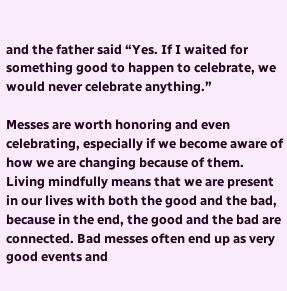and the father said “Yes. If I waited for something good to happen to celebrate, we would never celebrate anything.”

Messes are worth honoring and even celebrating, especially if we become aware of how we are changing because of them. Living mindfully means that we are present in our lives with both the good and the bad, because in the end, the good and the bad are connected. Bad messes often end up as very good events and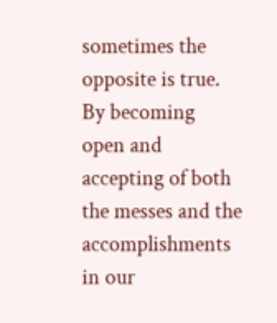sometimes the opposite is true. By becoming open and accepting of both the messes and the accomplishments in our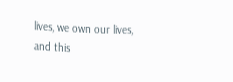lives, we own our lives, and this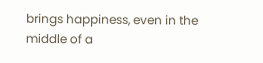brings happiness, even in the middle of a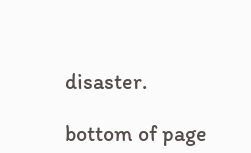disaster.

bottom of page